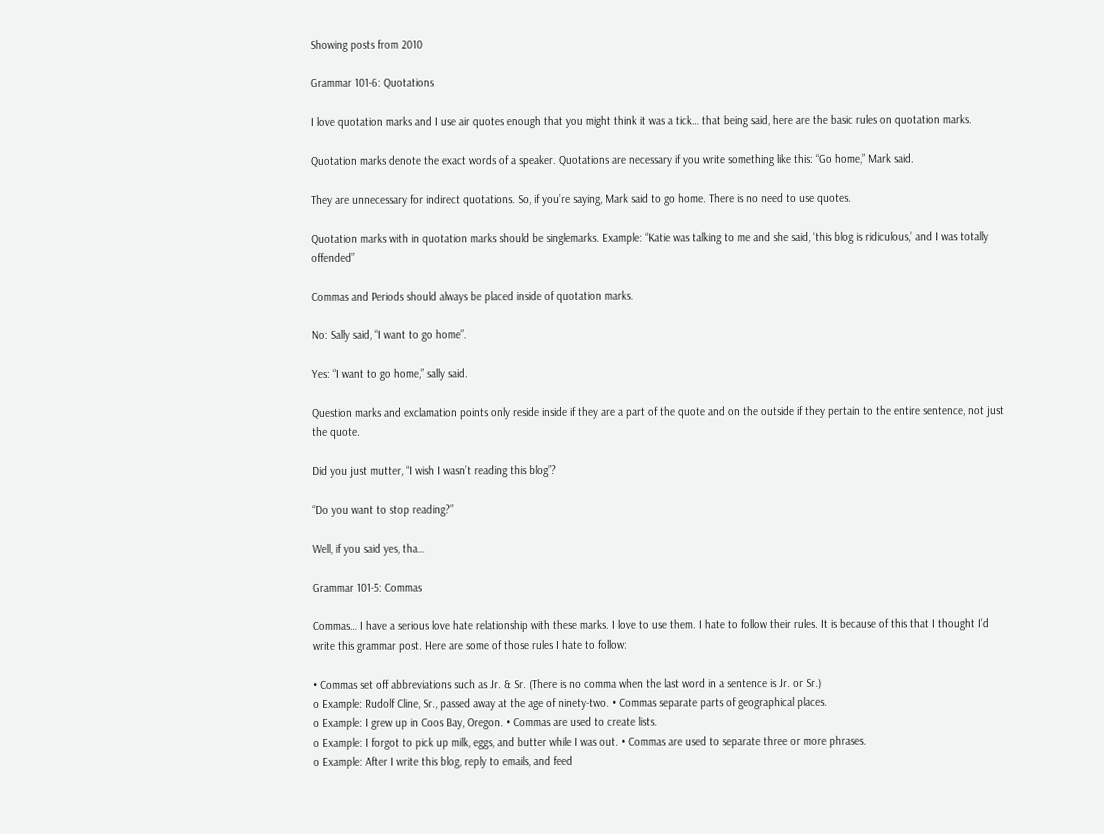Showing posts from 2010

Grammar 101-6: Quotations

I love quotation marks and I use air quotes enough that you might think it was a tick… that being said, here are the basic rules on quotation marks.

Quotation marks denote the exact words of a speaker. Quotations are necessary if you write something like this: “Go home,” Mark said.

They are unnecessary for indirect quotations. So, if you’re saying, Mark said to go home. There is no need to use quotes.

Quotation marks with in quotation marks should be singlemarks. Example: “Katie was talking to me and she said, ‘this blog is ridiculous,’ and I was totally offended”

Commas and Periods should always be placed inside of quotation marks.

No: Sally said, “I want to go home”.

Yes: “I want to go home,” sally said.

Question marks and exclamation points only reside inside if they are a part of the quote and on the outside if they pertain to the entire sentence, not just the quote.

Did you just mutter, “I wish I wasn’t reading this blog”?

“Do you want to stop reading?”

Well, if you said yes, tha…

Grammar 101-5: Commas

Commas… I have a serious love hate relationship with these marks. I love to use them. I hate to follow their rules. It is because of this that I thought I’d write this grammar post. Here are some of those rules I hate to follow:

• Commas set off abbreviations such as Jr. & Sr. (There is no comma when the last word in a sentence is Jr. or Sr.)
o Example: Rudolf Cline, Sr., passed away at the age of ninety-two. • Commas separate parts of geographical places.
o Example: I grew up in Coos Bay, Oregon. • Commas are used to create lists.
o Example: I forgot to pick up milk, eggs, and butter while I was out. • Commas are used to separate three or more phrases.
o Example: After I write this blog, reply to emails, and feed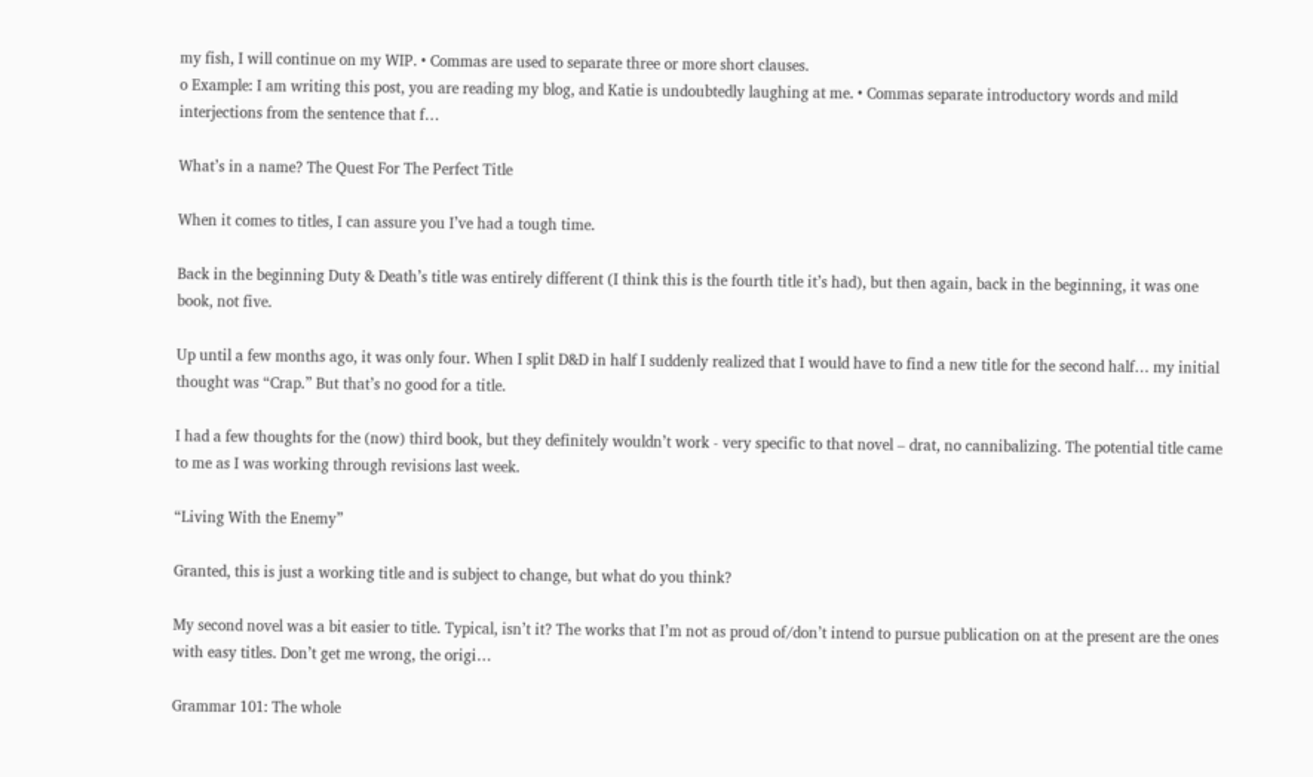my fish, I will continue on my WIP. • Commas are used to separate three or more short clauses.
o Example: I am writing this post, you are reading my blog, and Katie is undoubtedly laughing at me. • Commas separate introductory words and mild interjections from the sentence that f…

What’s in a name? The Quest For The Perfect Title

When it comes to titles, I can assure you I’ve had a tough time.

Back in the beginning Duty & Death’s title was entirely different (I think this is the fourth title it’s had), but then again, back in the beginning, it was one book, not five.

Up until a few months ago, it was only four. When I split D&D in half I suddenly realized that I would have to find a new title for the second half… my initial thought was “Crap.” But that’s no good for a title.

I had a few thoughts for the (now) third book, but they definitely wouldn’t work - very specific to that novel – drat, no cannibalizing. The potential title came to me as I was working through revisions last week.

“Living With the Enemy”

Granted, this is just a working title and is subject to change, but what do you think?

My second novel was a bit easier to title. Typical, isn’t it? The works that I’m not as proud of/don’t intend to pursue publication on at the present are the ones with easy titles. Don’t get me wrong, the origi…

Grammar 101: The whole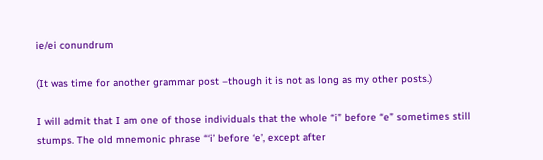ie/ei conundrum

(It was time for another grammar post –though it is not as long as my other posts.)

I will admit that I am one of those individuals that the whole “i” before “e” sometimes still stumps. The old mnemonic phrase “‘i’ before ‘e’, except after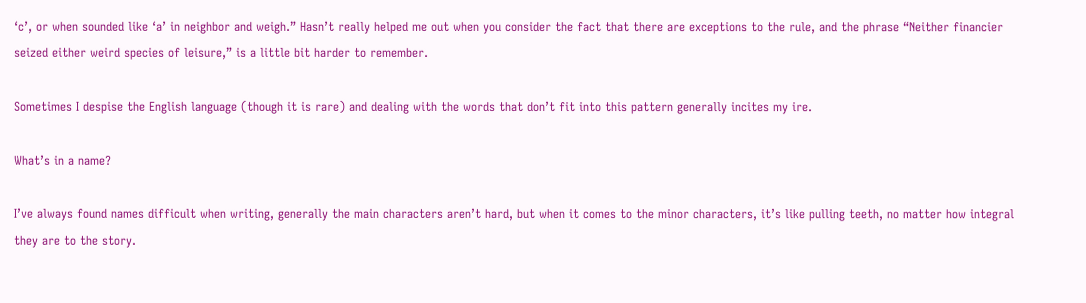‘c’, or when sounded like ‘a’ in neighbor and weigh.” Hasn’t really helped me out when you consider the fact that there are exceptions to the rule, and the phrase “Neither financier seized either weird species of leisure,” is a little bit harder to remember.

Sometimes I despise the English language (though it is rare) and dealing with the words that don’t fit into this pattern generally incites my ire.

What’s in a name?

I’ve always found names difficult when writing, generally the main characters aren’t hard, but when it comes to the minor characters, it’s like pulling teeth, no matter how integral they are to the story.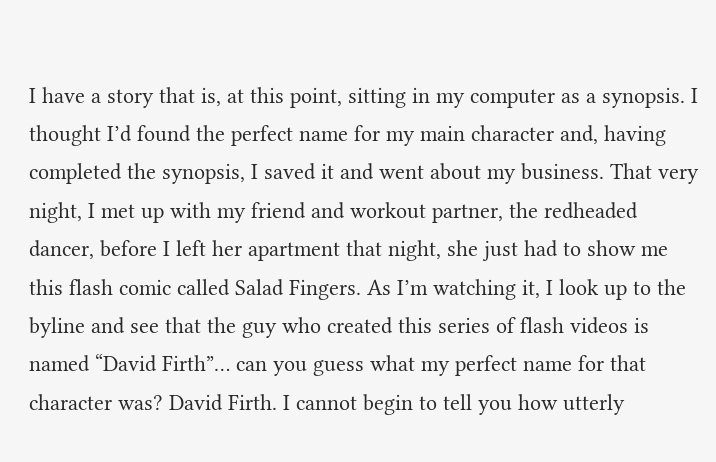I have a story that is, at this point, sitting in my computer as a synopsis. I thought I’d found the perfect name for my main character and, having completed the synopsis, I saved it and went about my business. That very night, I met up with my friend and workout partner, the redheaded dancer, before I left her apartment that night, she just had to show me this flash comic called Salad Fingers. As I’m watching it, I look up to the byline and see that the guy who created this series of flash videos is named “David Firth”… can you guess what my perfect name for that character was? David Firth. I cannot begin to tell you how utterly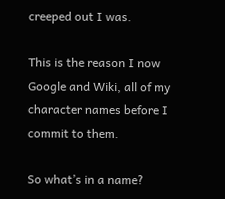creeped out I was.

This is the reason I now Google and Wiki, all of my character names before I commit to them.

So what’s in a name?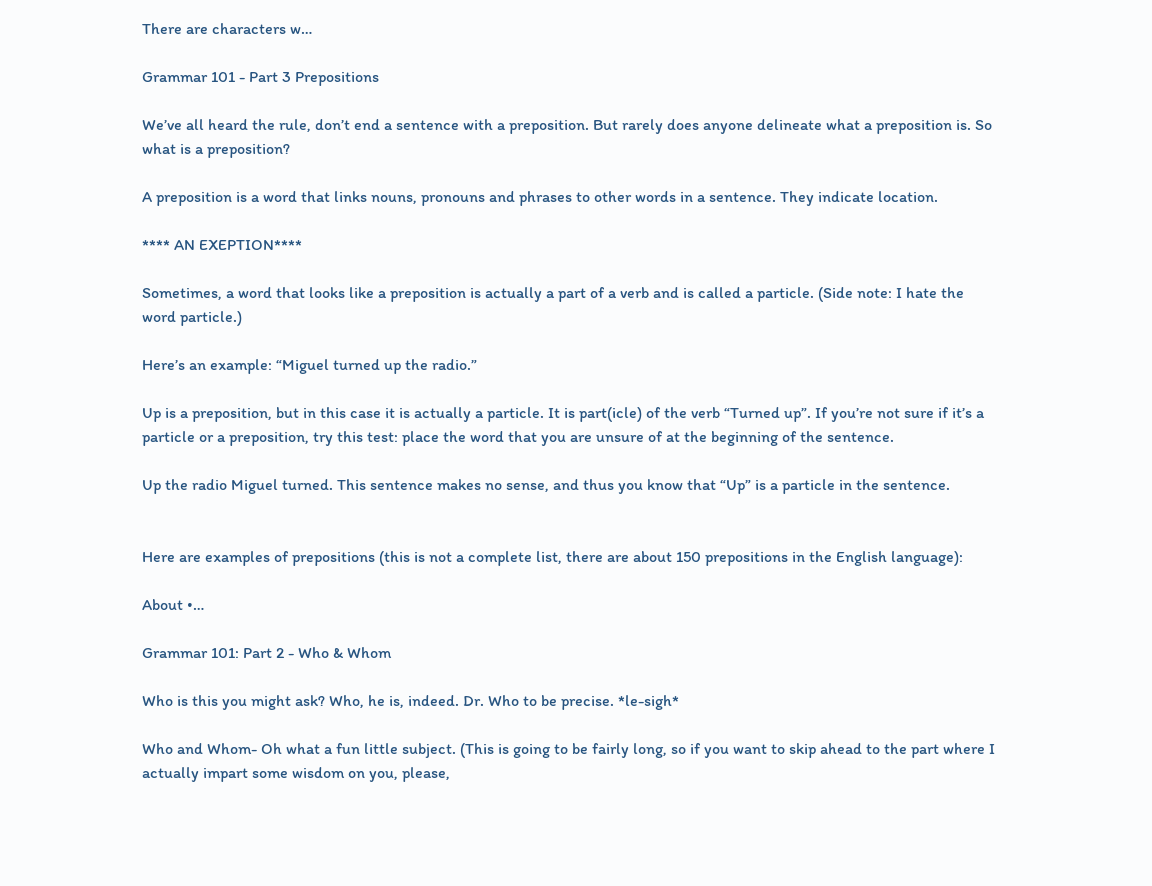There are characters w…

Grammar 101 - Part 3 Prepositions

We’ve all heard the rule, don’t end a sentence with a preposition. But rarely does anyone delineate what a preposition is. So what is a preposition?

A preposition is a word that links nouns, pronouns and phrases to other words in a sentence. They indicate location.

**** AN EXEPTION****

Sometimes, a word that looks like a preposition is actually a part of a verb and is called a particle. (Side note: I hate the word particle.)

Here’s an example: “Miguel turned up the radio.”

Up is a preposition, but in this case it is actually a particle. It is part(icle) of the verb “Turned up”. If you’re not sure if it’s a particle or a preposition, try this test: place the word that you are unsure of at the beginning of the sentence.

Up the radio Miguel turned. This sentence makes no sense, and thus you know that “Up” is a particle in the sentence.


Here are examples of prepositions (this is not a complete list, there are about 150 prepositions in the English language):

About •…

Grammar 101: Part 2 - Who & Whom

Who is this you might ask? Who, he is, indeed. Dr. Who to be precise. *le-sigh*

Who and Whom- Oh what a fun little subject. (This is going to be fairly long, so if you want to skip ahead to the part where I actually impart some wisdom on you, please,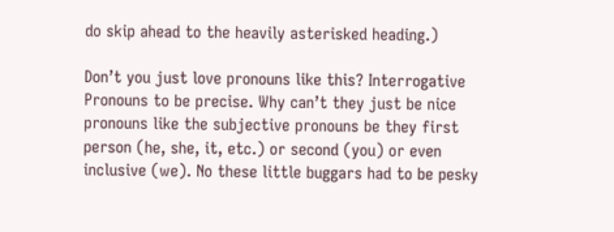do skip ahead to the heavily asterisked heading.)

Don’t you just love pronouns like this? Interrogative Pronouns to be precise. Why can’t they just be nice pronouns like the subjective pronouns be they first person (he, she, it, etc.) or second (you) or even inclusive (we). No these little buggars had to be pesky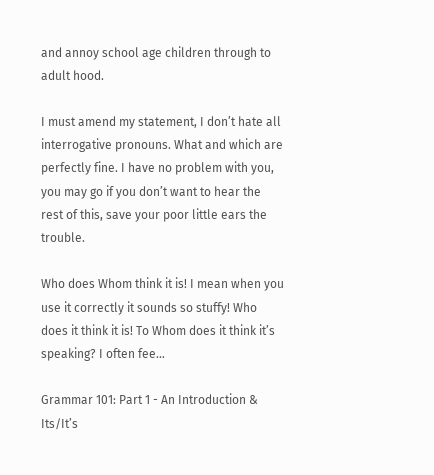and annoy school age children through to adult hood.

I must amend my statement, I don’t hate all interrogative pronouns. What and which are perfectly fine. I have no problem with you, you may go if you don’t want to hear the rest of this, save your poor little ears the trouble.

Who does Whom think it is! I mean when you use it correctly it sounds so stuffy! Who does it think it is! To Whom does it think it’s speaking? I often fee…

Grammar 101: Part 1 - An Introduction & Its/It’s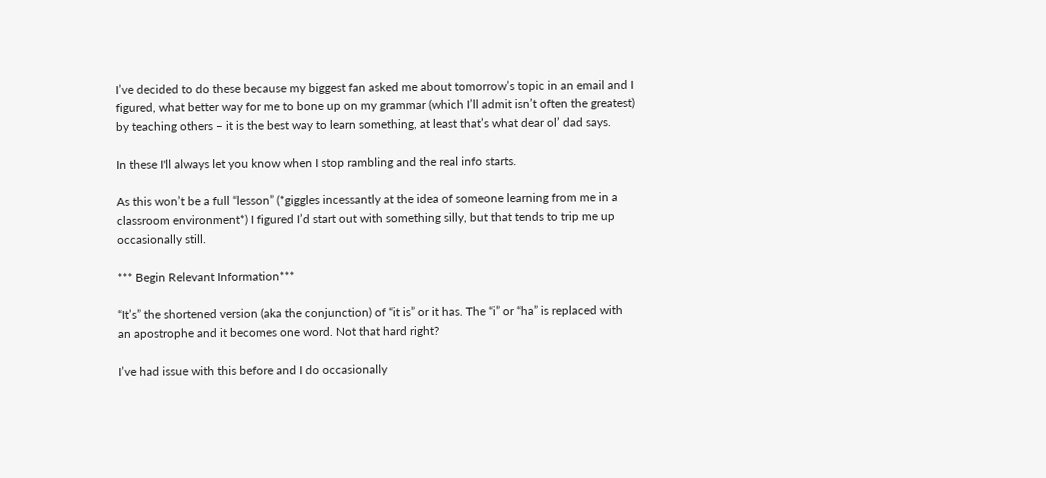I’ve decided to do these because my biggest fan asked me about tomorrow’s topic in an email and I figured, what better way for me to bone up on my grammar (which I’ll admit isn’t often the greatest) by teaching others – it is the best way to learn something, at least that’s what dear ol’ dad says.

In these I'll always let you know when I stop rambling and the real info starts.

As this won’t be a full “lesson” (*giggles incessantly at the idea of someone learning from me in a classroom environment*) I figured I’d start out with something silly, but that tends to trip me up occasionally still.

*** Begin Relevant Information***

“It’s” the shortened version (aka the conjunction) of “it is” or it has. The “i” or “ha” is replaced with an apostrophe and it becomes one word. Not that hard right?

I’ve had issue with this before and I do occasionally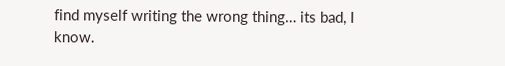find myself writing the wrong thing… its bad, I know.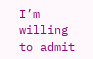I’m willing to admit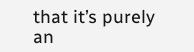that it’s purely an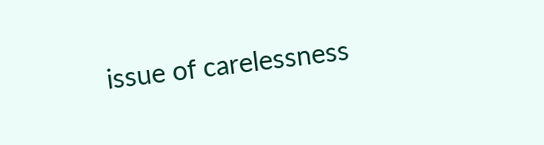issue of carelessness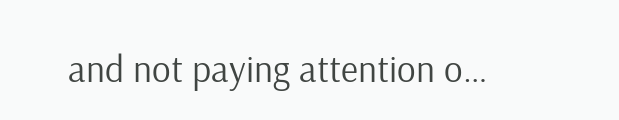and not paying attention o…